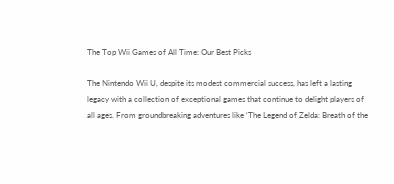The Top Wii Games of All Time: Our Best Picks

The Nintendo Wii U, despite its modest commercial success, has left a lasting legacy with a collection of exceptional games that continue to delight players of all ages. From groundbreaking adventures like ‘The Legend of Zelda: Breath of the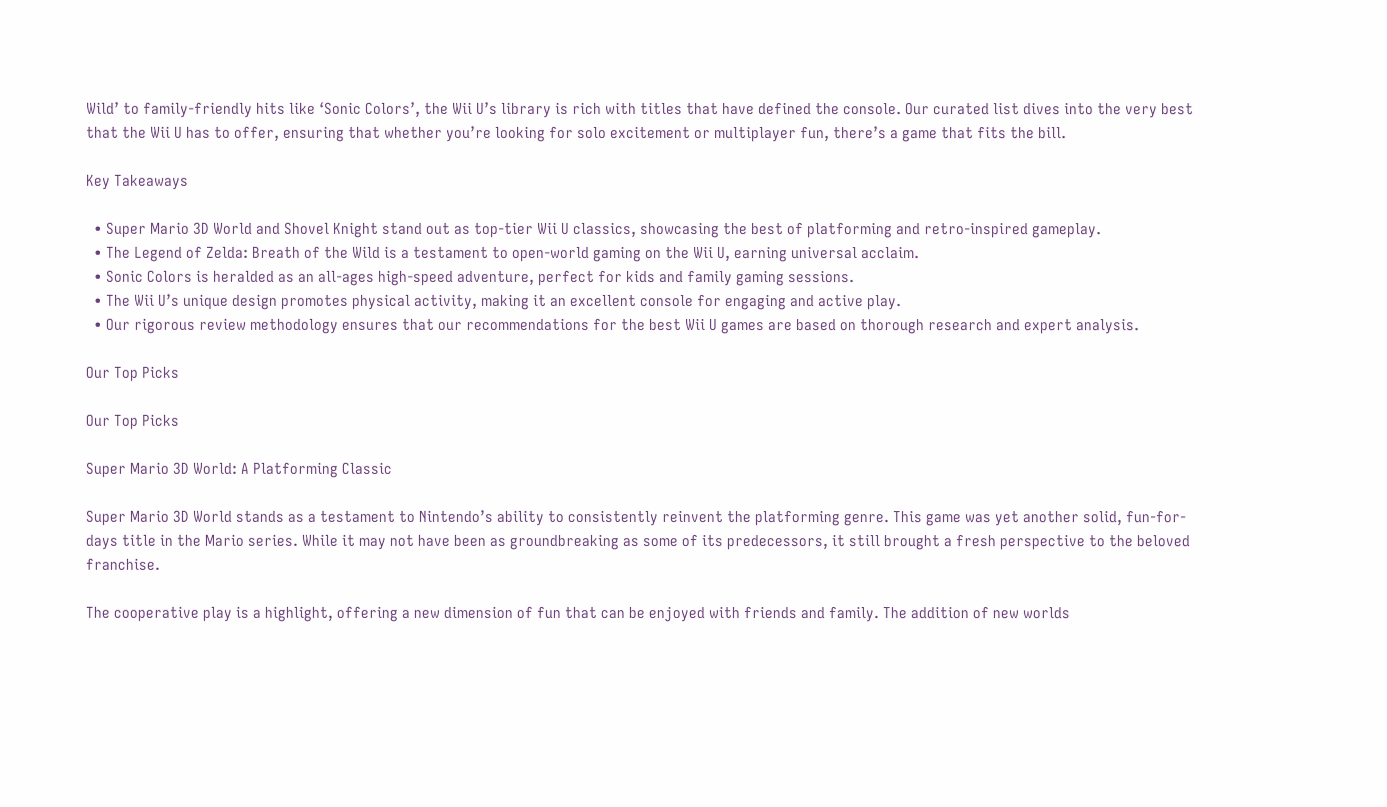Wild’ to family-friendly hits like ‘Sonic Colors’, the Wii U’s library is rich with titles that have defined the console. Our curated list dives into the very best that the Wii U has to offer, ensuring that whether you’re looking for solo excitement or multiplayer fun, there’s a game that fits the bill.

Key Takeaways

  • Super Mario 3D World and Shovel Knight stand out as top-tier Wii U classics, showcasing the best of platforming and retro-inspired gameplay.
  • The Legend of Zelda: Breath of the Wild is a testament to open-world gaming on the Wii U, earning universal acclaim.
  • Sonic Colors is heralded as an all-ages high-speed adventure, perfect for kids and family gaming sessions.
  • The Wii U’s unique design promotes physical activity, making it an excellent console for engaging and active play.
  • Our rigorous review methodology ensures that our recommendations for the best Wii U games are based on thorough research and expert analysis.

Our Top Picks

Our Top Picks

Super Mario 3D World: A Platforming Classic

Super Mario 3D World stands as a testament to Nintendo’s ability to consistently reinvent the platforming genre. This game was yet another solid, fun-for-days title in the Mario series. While it may not have been as groundbreaking as some of its predecessors, it still brought a fresh perspective to the beloved franchise.

The cooperative play is a highlight, offering a new dimension of fun that can be enjoyed with friends and family. The addition of new worlds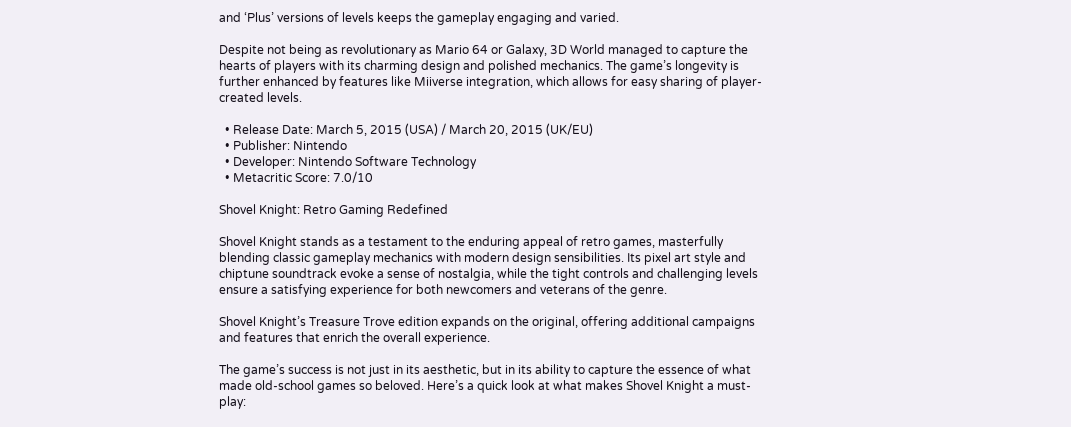and ‘Plus’ versions of levels keeps the gameplay engaging and varied.

Despite not being as revolutionary as Mario 64 or Galaxy, 3D World managed to capture the hearts of players with its charming design and polished mechanics. The game’s longevity is further enhanced by features like Miiverse integration, which allows for easy sharing of player-created levels.

  • Release Date: March 5, 2015 (USA) / March 20, 2015 (UK/EU)
  • Publisher: Nintendo
  • Developer: Nintendo Software Technology
  • Metacritic Score: 7.0/10

Shovel Knight: Retro Gaming Redefined

Shovel Knight stands as a testament to the enduring appeal of retro games, masterfully blending classic gameplay mechanics with modern design sensibilities. Its pixel art style and chiptune soundtrack evoke a sense of nostalgia, while the tight controls and challenging levels ensure a satisfying experience for both newcomers and veterans of the genre.

Shovel Knight’s Treasure Trove edition expands on the original, offering additional campaigns and features that enrich the overall experience.

The game’s success is not just in its aesthetic, but in its ability to capture the essence of what made old-school games so beloved. Here’s a quick look at what makes Shovel Knight a must-play: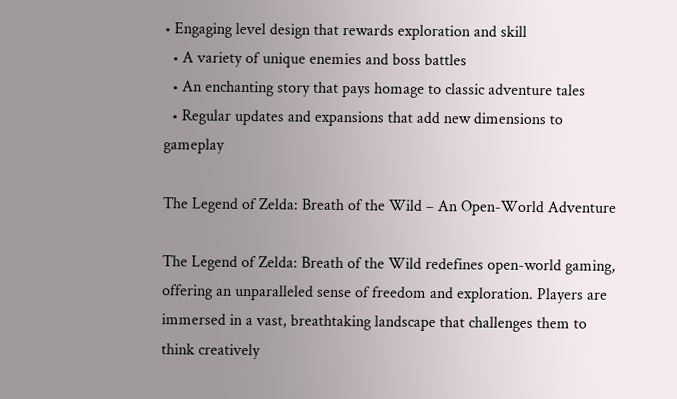• Engaging level design that rewards exploration and skill
  • A variety of unique enemies and boss battles
  • An enchanting story that pays homage to classic adventure tales
  • Regular updates and expansions that add new dimensions to gameplay

The Legend of Zelda: Breath of the Wild – An Open-World Adventure

The Legend of Zelda: Breath of the Wild redefines open-world gaming, offering an unparalleled sense of freedom and exploration. Players are immersed in a vast, breathtaking landscape that challenges them to think creatively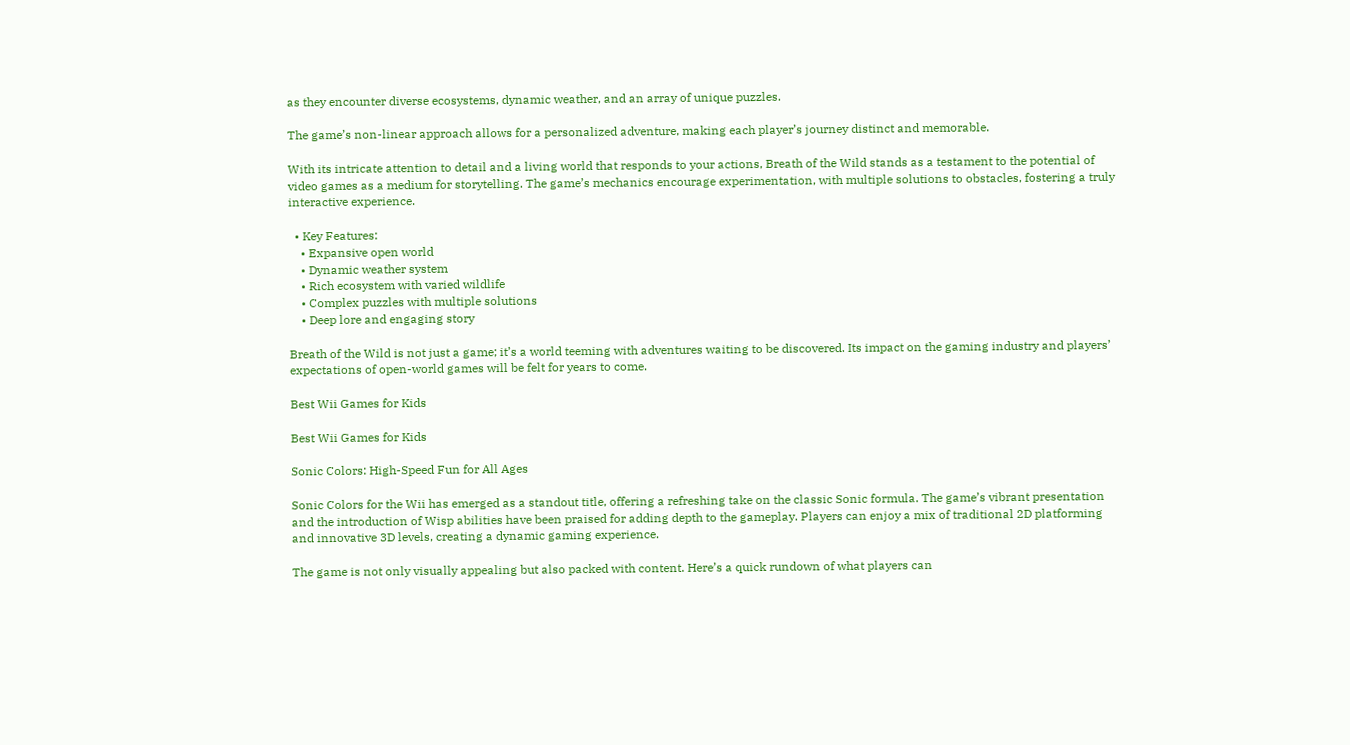as they encounter diverse ecosystems, dynamic weather, and an array of unique puzzles.

The game’s non-linear approach allows for a personalized adventure, making each player’s journey distinct and memorable.

With its intricate attention to detail and a living world that responds to your actions, Breath of the Wild stands as a testament to the potential of video games as a medium for storytelling. The game’s mechanics encourage experimentation, with multiple solutions to obstacles, fostering a truly interactive experience.

  • Key Features:
    • Expansive open world
    • Dynamic weather system
    • Rich ecosystem with varied wildlife
    • Complex puzzles with multiple solutions
    • Deep lore and engaging story

Breath of the Wild is not just a game; it’s a world teeming with adventures waiting to be discovered. Its impact on the gaming industry and players’ expectations of open-world games will be felt for years to come.

Best Wii Games for Kids

Best Wii Games for Kids

Sonic Colors: High-Speed Fun for All Ages

Sonic Colors for the Wii has emerged as a standout title, offering a refreshing take on the classic Sonic formula. The game’s vibrant presentation and the introduction of Wisp abilities have been praised for adding depth to the gameplay. Players can enjoy a mix of traditional 2D platforming and innovative 3D levels, creating a dynamic gaming experience.

The game is not only visually appealing but also packed with content. Here’s a quick rundown of what players can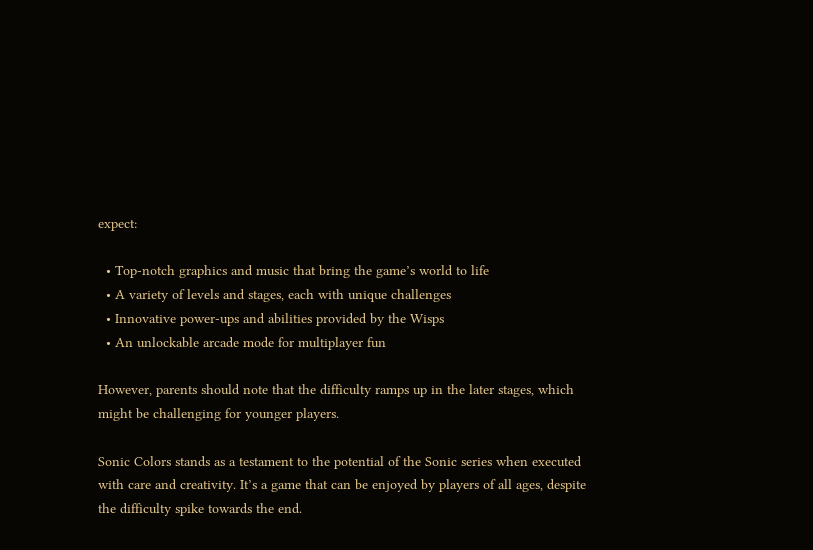expect:

  • Top-notch graphics and music that bring the game’s world to life
  • A variety of levels and stages, each with unique challenges
  • Innovative power-ups and abilities provided by the Wisps
  • An unlockable arcade mode for multiplayer fun

However, parents should note that the difficulty ramps up in the later stages, which might be challenging for younger players.

Sonic Colors stands as a testament to the potential of the Sonic series when executed with care and creativity. It’s a game that can be enjoyed by players of all ages, despite the difficulty spike towards the end.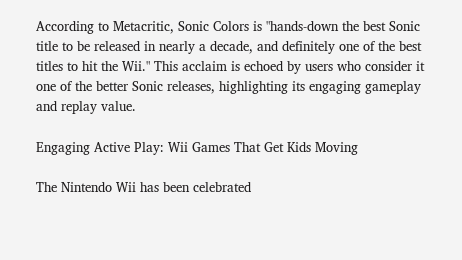According to Metacritic, Sonic Colors is "hands-down the best Sonic title to be released in nearly a decade, and definitely one of the best titles to hit the Wii." This acclaim is echoed by users who consider it one of the better Sonic releases, highlighting its engaging gameplay and replay value.

Engaging Active Play: Wii Games That Get Kids Moving

The Nintendo Wii has been celebrated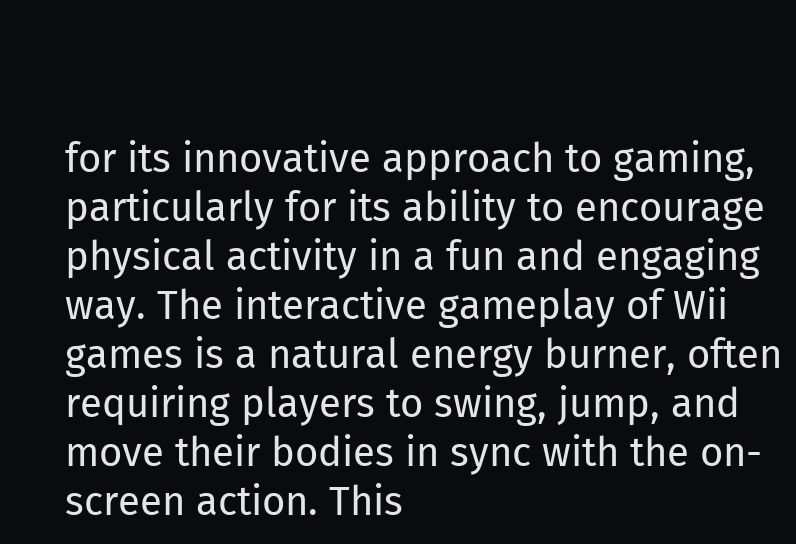for its innovative approach to gaming, particularly for its ability to encourage physical activity in a fun and engaging way. The interactive gameplay of Wii games is a natural energy burner, often requiring players to swing, jump, and move their bodies in sync with the on-screen action. This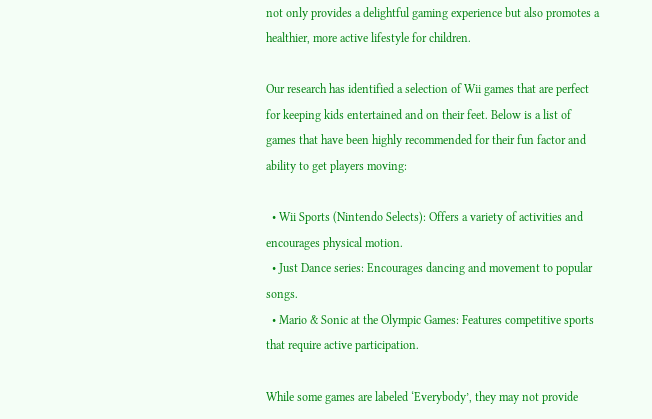not only provides a delightful gaming experience but also promotes a healthier, more active lifestyle for children.

Our research has identified a selection of Wii games that are perfect for keeping kids entertained and on their feet. Below is a list of games that have been highly recommended for their fun factor and ability to get players moving:

  • Wii Sports (Nintendo Selects): Offers a variety of activities and encourages physical motion.
  • Just Dance series: Encourages dancing and movement to popular songs.
  • Mario & Sonic at the Olympic Games: Features competitive sports that require active participation.

While some games are labeled ‘Everybody’, they may not provide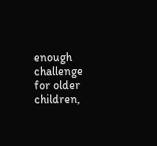enough challenge for older children,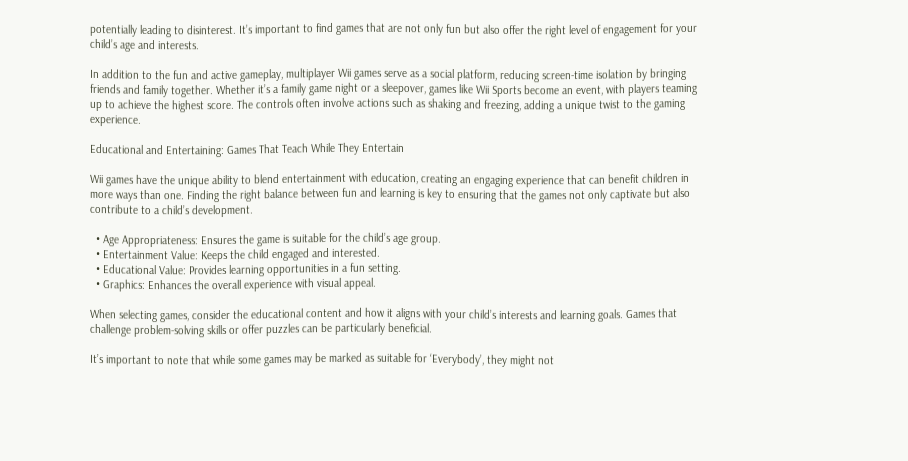potentially leading to disinterest. It’s important to find games that are not only fun but also offer the right level of engagement for your child’s age and interests.

In addition to the fun and active gameplay, multiplayer Wii games serve as a social platform, reducing screen-time isolation by bringing friends and family together. Whether it’s a family game night or a sleepover, games like Wii Sports become an event, with players teaming up to achieve the highest score. The controls often involve actions such as shaking and freezing, adding a unique twist to the gaming experience.

Educational and Entertaining: Games That Teach While They Entertain

Wii games have the unique ability to blend entertainment with education, creating an engaging experience that can benefit children in more ways than one. Finding the right balance between fun and learning is key to ensuring that the games not only captivate but also contribute to a child’s development.

  • Age Appropriateness: Ensures the game is suitable for the child’s age group.
  • Entertainment Value: Keeps the child engaged and interested.
  • Educational Value: Provides learning opportunities in a fun setting.
  • Graphics: Enhances the overall experience with visual appeal.

When selecting games, consider the educational content and how it aligns with your child’s interests and learning goals. Games that challenge problem-solving skills or offer puzzles can be particularly beneficial.

It’s important to note that while some games may be marked as suitable for ‘Everybody’, they might not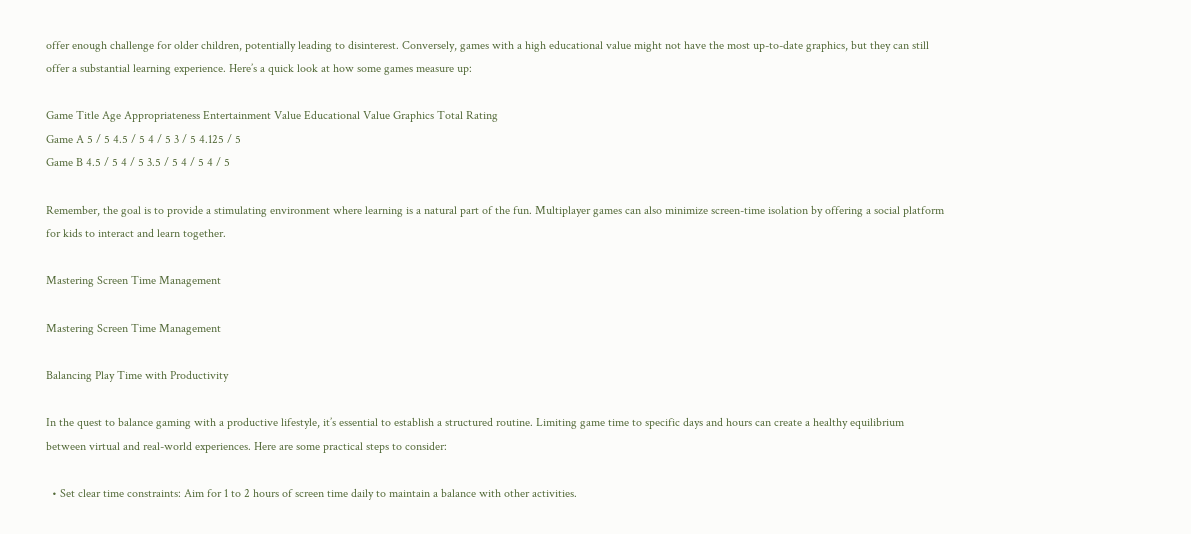offer enough challenge for older children, potentially leading to disinterest. Conversely, games with a high educational value might not have the most up-to-date graphics, but they can still offer a substantial learning experience. Here’s a quick look at how some games measure up:

Game Title Age Appropriateness Entertainment Value Educational Value Graphics Total Rating
Game A 5 / 5 4.5 / 5 4 / 5 3 / 5 4.125 / 5
Game B 4.5 / 5 4 / 5 3.5 / 5 4 / 5 4 / 5

Remember, the goal is to provide a stimulating environment where learning is a natural part of the fun. Multiplayer games can also minimize screen-time isolation by offering a social platform for kids to interact and learn together.

Mastering Screen Time Management

Mastering Screen Time Management

Balancing Play Time with Productivity

In the quest to balance gaming with a productive lifestyle, it’s essential to establish a structured routine. Limiting game time to specific days and hours can create a healthy equilibrium between virtual and real-world experiences. Here are some practical steps to consider:

  • Set clear time constraints: Aim for 1 to 2 hours of screen time daily to maintain a balance with other activities.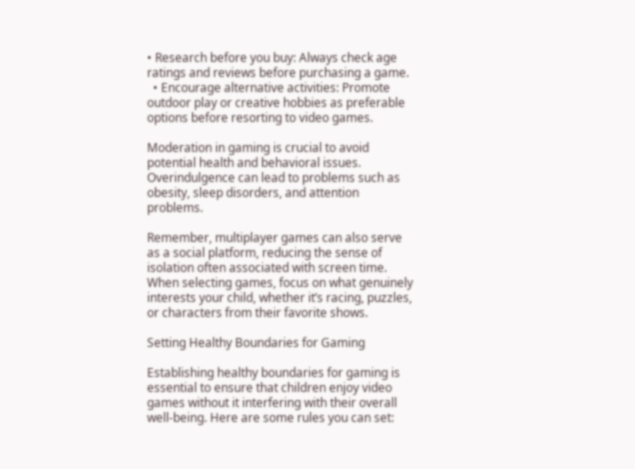• Research before you buy: Always check age ratings and reviews before purchasing a game.
  • Encourage alternative activities: Promote outdoor play or creative hobbies as preferable options before resorting to video games.

Moderation in gaming is crucial to avoid potential health and behavioral issues. Overindulgence can lead to problems such as obesity, sleep disorders, and attention problems.

Remember, multiplayer games can also serve as a social platform, reducing the sense of isolation often associated with screen time. When selecting games, focus on what genuinely interests your child, whether it’s racing, puzzles, or characters from their favorite shows.

Setting Healthy Boundaries for Gaming

Establishing healthy boundaries for gaming is essential to ensure that children enjoy video games without it interfering with their overall well-being. Here are some rules you can set: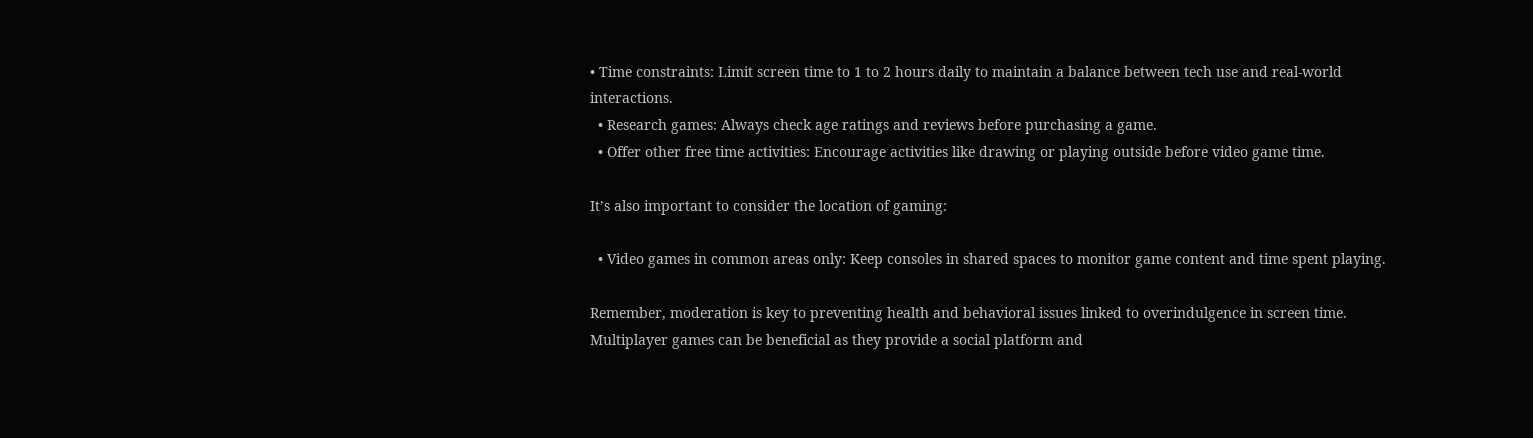• Time constraints: Limit screen time to 1 to 2 hours daily to maintain a balance between tech use and real-world interactions.
  • Research games: Always check age ratings and reviews before purchasing a game.
  • Offer other free time activities: Encourage activities like drawing or playing outside before video game time.

It’s also important to consider the location of gaming:

  • Video games in common areas only: Keep consoles in shared spaces to monitor game content and time spent playing.

Remember, moderation is key to preventing health and behavioral issues linked to overindulgence in screen time. Multiplayer games can be beneficial as they provide a social platform and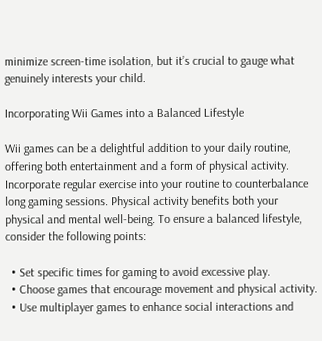minimize screen-time isolation, but it’s crucial to gauge what genuinely interests your child.

Incorporating Wii Games into a Balanced Lifestyle

Wii games can be a delightful addition to your daily routine, offering both entertainment and a form of physical activity. Incorporate regular exercise into your routine to counterbalance long gaming sessions. Physical activity benefits both your physical and mental well-being. To ensure a balanced lifestyle, consider the following points:

  • Set specific times for gaming to avoid excessive play.
  • Choose games that encourage movement and physical activity.
  • Use multiplayer games to enhance social interactions and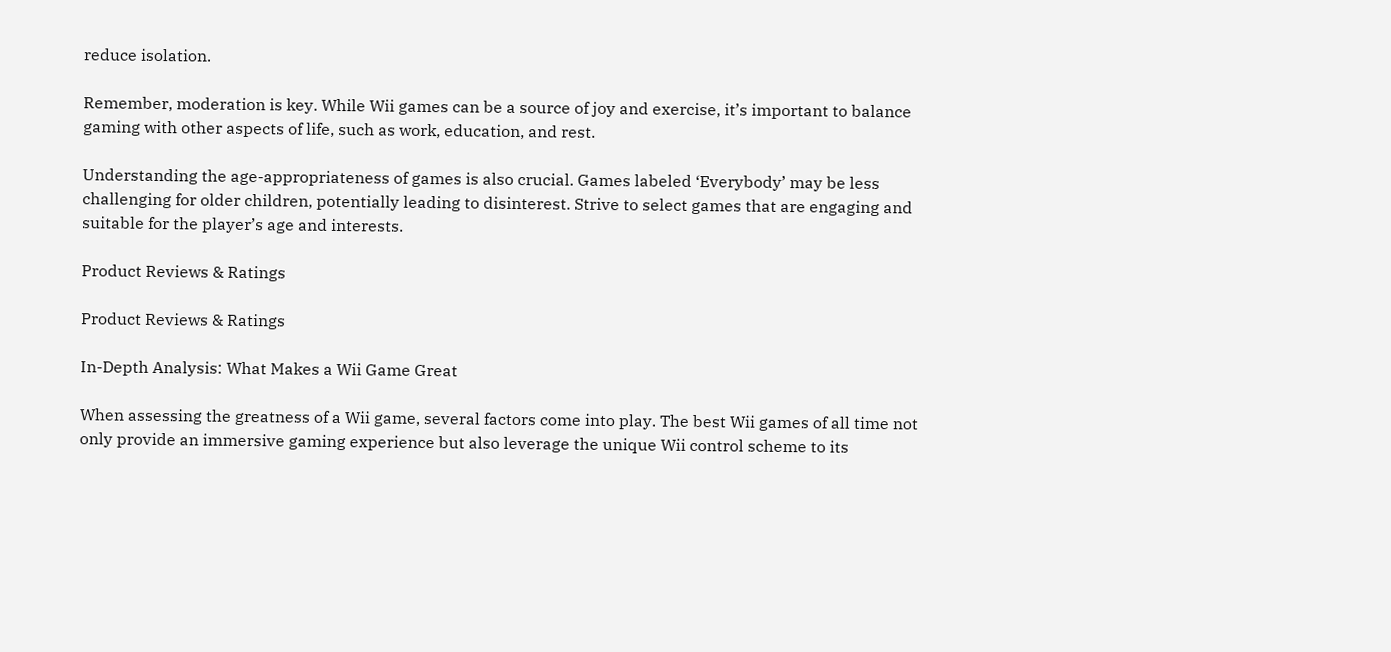reduce isolation.

Remember, moderation is key. While Wii games can be a source of joy and exercise, it’s important to balance gaming with other aspects of life, such as work, education, and rest.

Understanding the age-appropriateness of games is also crucial. Games labeled ‘Everybody’ may be less challenging for older children, potentially leading to disinterest. Strive to select games that are engaging and suitable for the player’s age and interests.

Product Reviews & Ratings

Product Reviews & Ratings

In-Depth Analysis: What Makes a Wii Game Great

When assessing the greatness of a Wii game, several factors come into play. The best Wii games of all time not only provide an immersive gaming experience but also leverage the unique Wii control scheme to its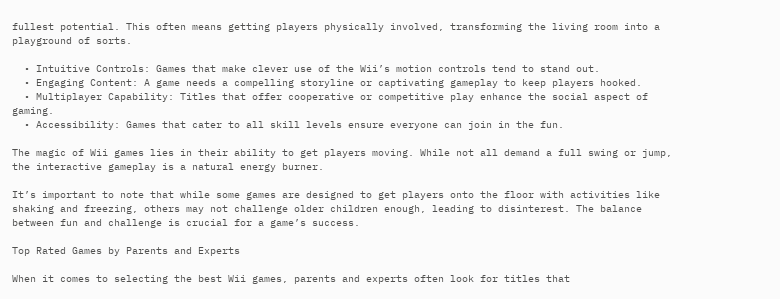fullest potential. This often means getting players physically involved, transforming the living room into a playground of sorts.

  • Intuitive Controls: Games that make clever use of the Wii’s motion controls tend to stand out.
  • Engaging Content: A game needs a compelling storyline or captivating gameplay to keep players hooked.
  • Multiplayer Capability: Titles that offer cooperative or competitive play enhance the social aspect of gaming.
  • Accessibility: Games that cater to all skill levels ensure everyone can join in the fun.

The magic of Wii games lies in their ability to get players moving. While not all demand a full swing or jump, the interactive gameplay is a natural energy burner.

It’s important to note that while some games are designed to get players onto the floor with activities like shaking and freezing, others may not challenge older children enough, leading to disinterest. The balance between fun and challenge is crucial for a game’s success.

Top Rated Games by Parents and Experts

When it comes to selecting the best Wii games, parents and experts often look for titles that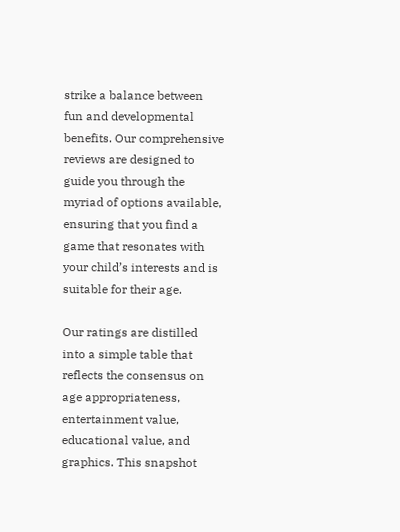strike a balance between fun and developmental benefits. Our comprehensive reviews are designed to guide you through the myriad of options available, ensuring that you find a game that resonates with your child’s interests and is suitable for their age.

Our ratings are distilled into a simple table that reflects the consensus on age appropriateness, entertainment value, educational value, and graphics. This snapshot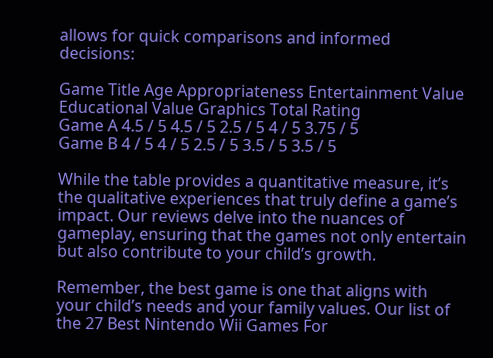allows for quick comparisons and informed decisions:

Game Title Age Appropriateness Entertainment Value Educational Value Graphics Total Rating
Game A 4.5 / 5 4.5 / 5 2.5 / 5 4 / 5 3.75 / 5
Game B 4 / 5 4 / 5 2.5 / 5 3.5 / 5 3.5 / 5

While the table provides a quantitative measure, it’s the qualitative experiences that truly define a game’s impact. Our reviews delve into the nuances of gameplay, ensuring that the games not only entertain but also contribute to your child’s growth.

Remember, the best game is one that aligns with your child’s needs and your family values. Our list of the 27 Best Nintendo Wii Games For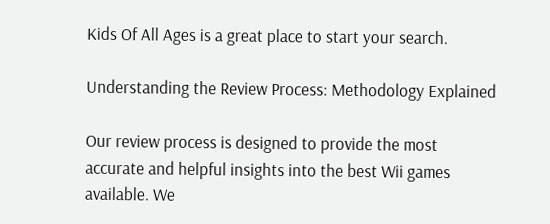Kids Of All Ages is a great place to start your search.

Understanding the Review Process: Methodology Explained

Our review process is designed to provide the most accurate and helpful insights into the best Wii games available. We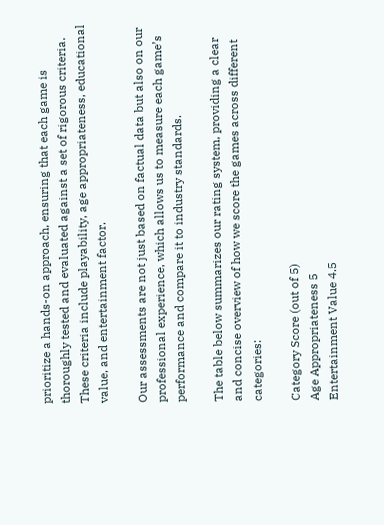prioritize a hands-on approach, ensuring that each game is thoroughly tested and evaluated against a set of rigorous criteria. These criteria include playability, age appropriateness, educational value, and entertainment factor.

Our assessments are not just based on factual data but also on our professional experience, which allows us to measure each game’s performance and compare it to industry standards.

The table below summarizes our rating system, providing a clear and concise overview of how we score the games across different categories:

Category Score (out of 5)
Age Appropriateness 5
Entertainment Value 4.5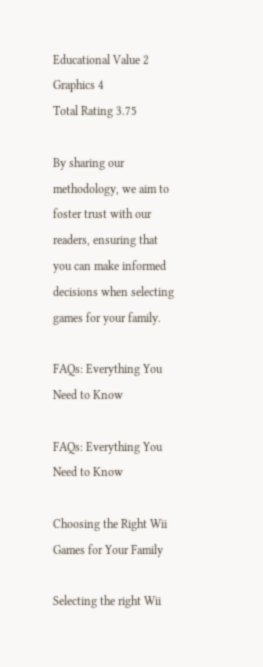Educational Value 2
Graphics 4
Total Rating 3.75

By sharing our methodology, we aim to foster trust with our readers, ensuring that you can make informed decisions when selecting games for your family.

FAQs: Everything You Need to Know

FAQs: Everything You Need to Know

Choosing the Right Wii Games for Your Family

Selecting the right Wii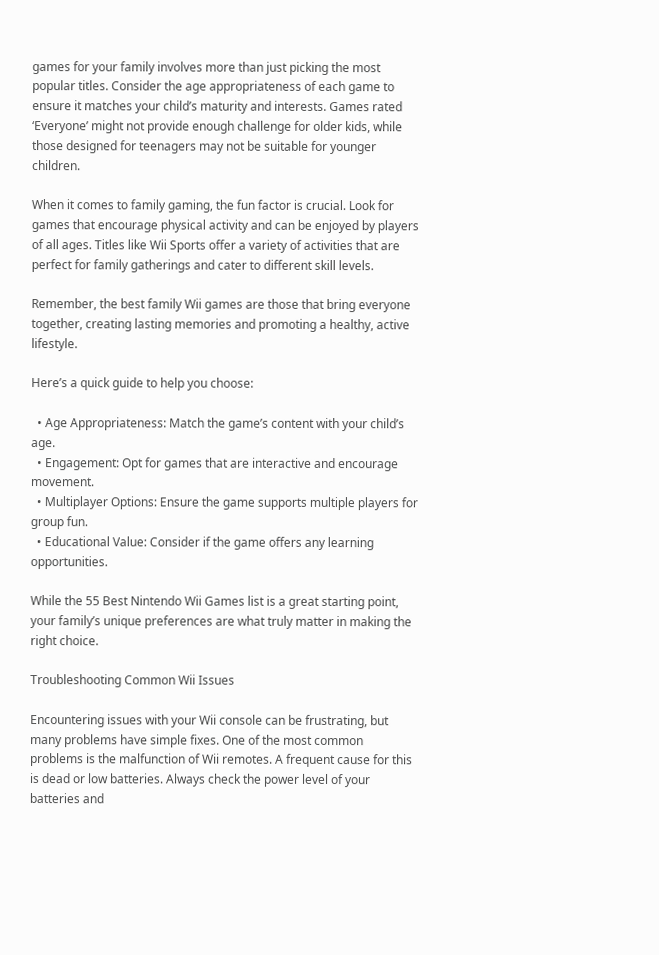games for your family involves more than just picking the most popular titles. Consider the age appropriateness of each game to ensure it matches your child’s maturity and interests. Games rated ‘Everyone’ might not provide enough challenge for older kids, while those designed for teenagers may not be suitable for younger children.

When it comes to family gaming, the fun factor is crucial. Look for games that encourage physical activity and can be enjoyed by players of all ages. Titles like Wii Sports offer a variety of activities that are perfect for family gatherings and cater to different skill levels.

Remember, the best family Wii games are those that bring everyone together, creating lasting memories and promoting a healthy, active lifestyle.

Here’s a quick guide to help you choose:

  • Age Appropriateness: Match the game’s content with your child’s age.
  • Engagement: Opt for games that are interactive and encourage movement.
  • Multiplayer Options: Ensure the game supports multiple players for group fun.
  • Educational Value: Consider if the game offers any learning opportunities.

While the 55 Best Nintendo Wii Games list is a great starting point, your family’s unique preferences are what truly matter in making the right choice.

Troubleshooting Common Wii Issues

Encountering issues with your Wii console can be frustrating, but many problems have simple fixes. One of the most common problems is the malfunction of Wii remotes. A frequent cause for this is dead or low batteries. Always check the power level of your batteries and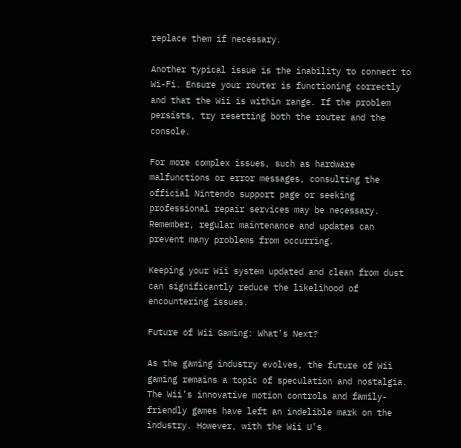replace them if necessary.

Another typical issue is the inability to connect to Wi-Fi. Ensure your router is functioning correctly and that the Wii is within range. If the problem persists, try resetting both the router and the console.

For more complex issues, such as hardware malfunctions or error messages, consulting the official Nintendo support page or seeking professional repair services may be necessary. Remember, regular maintenance and updates can prevent many problems from occurring.

Keeping your Wii system updated and clean from dust can significantly reduce the likelihood of encountering issues.

Future of Wii Gaming: What’s Next?

As the gaming industry evolves, the future of Wii gaming remains a topic of speculation and nostalgia. The Wii’s innovative motion controls and family-friendly games have left an indelible mark on the industry. However, with the Wii U’s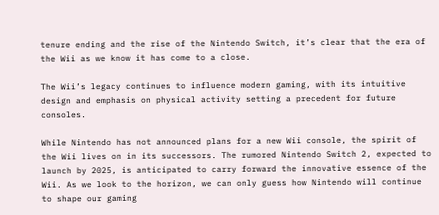tenure ending and the rise of the Nintendo Switch, it’s clear that the era of the Wii as we know it has come to a close.

The Wii’s legacy continues to influence modern gaming, with its intuitive design and emphasis on physical activity setting a precedent for future consoles.

While Nintendo has not announced plans for a new Wii console, the spirit of the Wii lives on in its successors. The rumored Nintendo Switch 2, expected to launch by 2025, is anticipated to carry forward the innovative essence of the Wii. As we look to the horizon, we can only guess how Nintendo will continue to shape our gaming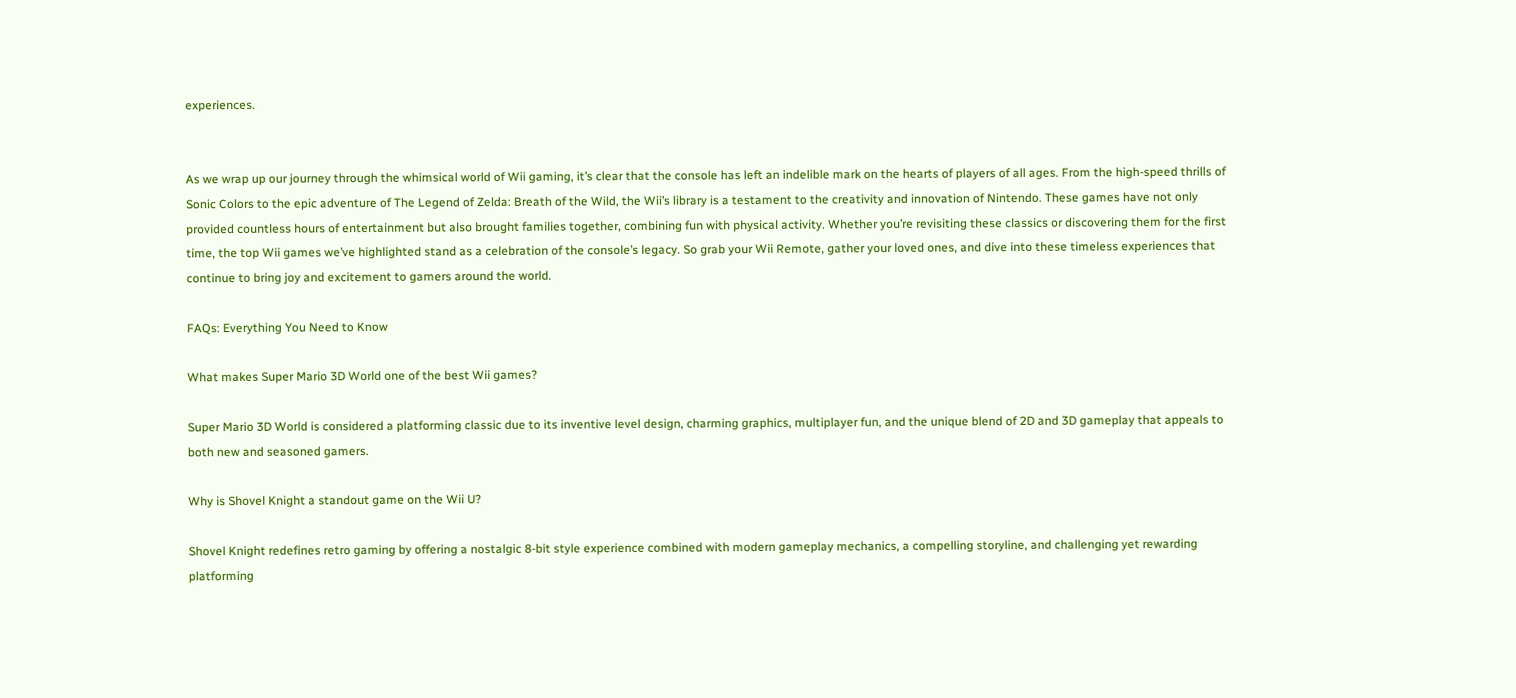experiences.


As we wrap up our journey through the whimsical world of Wii gaming, it’s clear that the console has left an indelible mark on the hearts of players of all ages. From the high-speed thrills of Sonic Colors to the epic adventure of The Legend of Zelda: Breath of the Wild, the Wii’s library is a testament to the creativity and innovation of Nintendo. These games have not only provided countless hours of entertainment but also brought families together, combining fun with physical activity. Whether you’re revisiting these classics or discovering them for the first time, the top Wii games we’ve highlighted stand as a celebration of the console’s legacy. So grab your Wii Remote, gather your loved ones, and dive into these timeless experiences that continue to bring joy and excitement to gamers around the world.

FAQs: Everything You Need to Know

What makes Super Mario 3D World one of the best Wii games?

Super Mario 3D World is considered a platforming classic due to its inventive level design, charming graphics, multiplayer fun, and the unique blend of 2D and 3D gameplay that appeals to both new and seasoned gamers.

Why is Shovel Knight a standout game on the Wii U?

Shovel Knight redefines retro gaming by offering a nostalgic 8-bit style experience combined with modern gameplay mechanics, a compelling storyline, and challenging yet rewarding platforming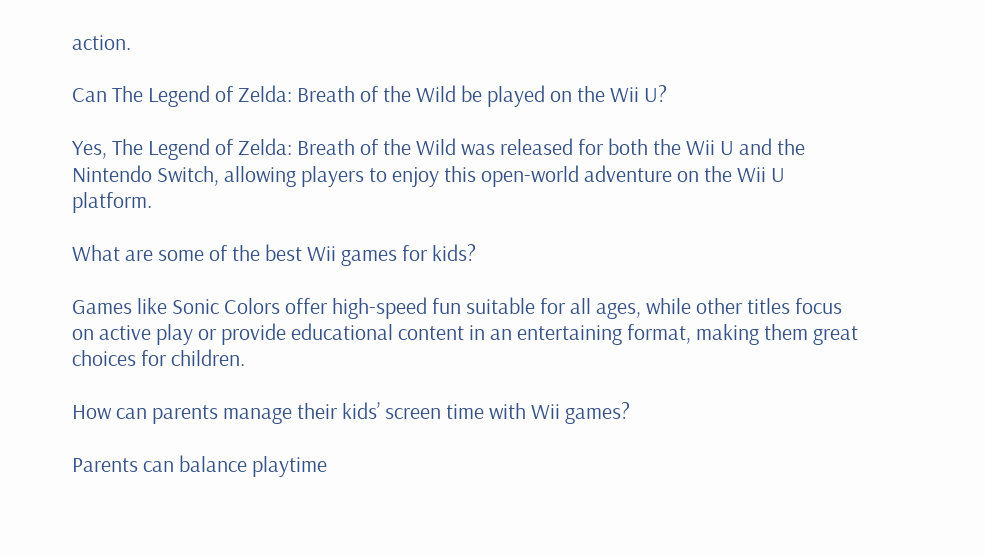action.

Can The Legend of Zelda: Breath of the Wild be played on the Wii U?

Yes, The Legend of Zelda: Breath of the Wild was released for both the Wii U and the Nintendo Switch, allowing players to enjoy this open-world adventure on the Wii U platform.

What are some of the best Wii games for kids?

Games like Sonic Colors offer high-speed fun suitable for all ages, while other titles focus on active play or provide educational content in an entertaining format, making them great choices for children.

How can parents manage their kids’ screen time with Wii games?

Parents can balance playtime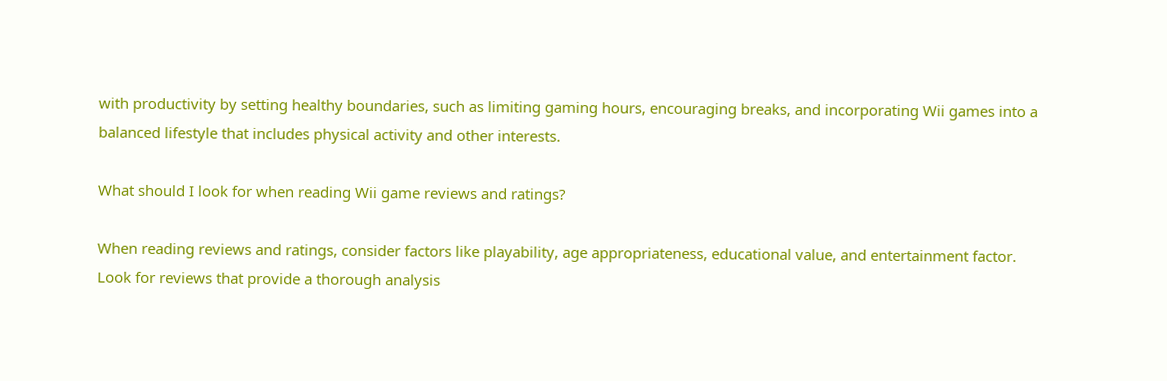with productivity by setting healthy boundaries, such as limiting gaming hours, encouraging breaks, and incorporating Wii games into a balanced lifestyle that includes physical activity and other interests.

What should I look for when reading Wii game reviews and ratings?

When reading reviews and ratings, consider factors like playability, age appropriateness, educational value, and entertainment factor. Look for reviews that provide a thorough analysis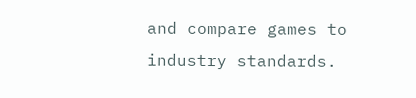and compare games to industry standards.